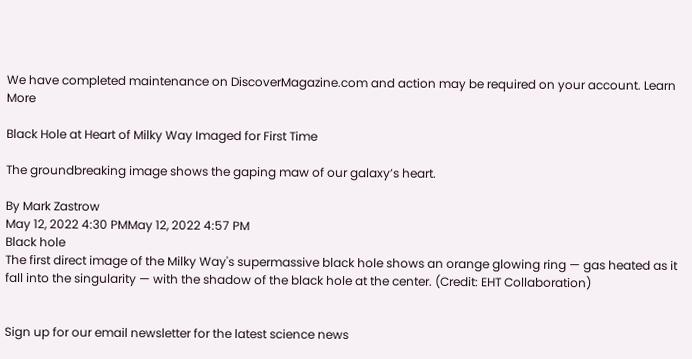We have completed maintenance on DiscoverMagazine.com and action may be required on your account. Learn More

Black Hole at Heart of Milky Way Imaged for First Time

The groundbreaking image shows the gaping maw of our galaxy’s heart.

By Mark Zastrow
May 12, 2022 4:30 PMMay 12, 2022 4:57 PM
Black hole
The first direct image of the Milky Way's supermassive black hole shows an orange glowing ring — gas heated as it fall into the singularity — with the shadow of the black hole at the center. (Credit: EHT Collaboration)


Sign up for our email newsletter for the latest science news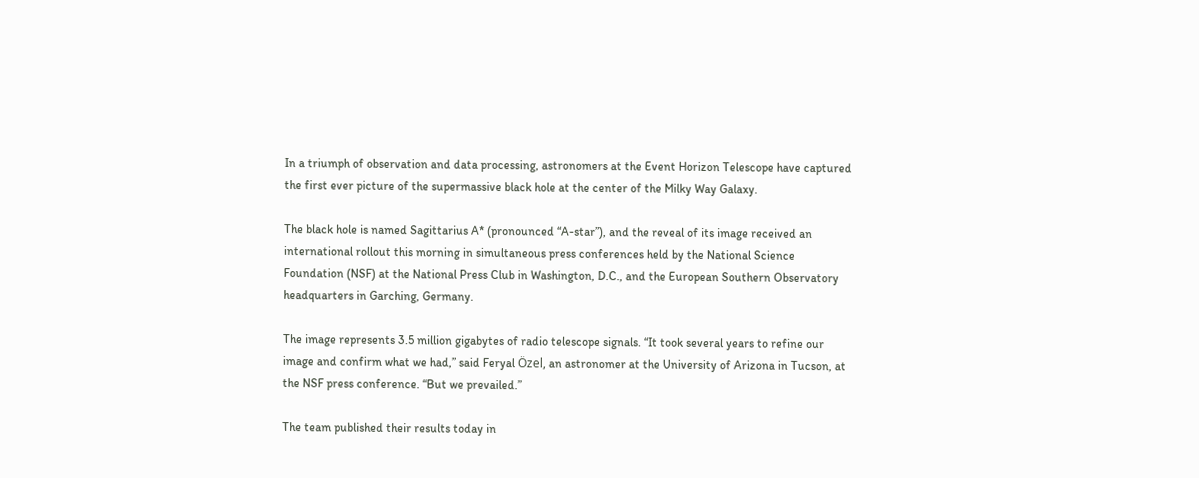In a triumph of observation and data processing, astronomers at the Event Horizon Telescope have captured the first ever picture of the supermassive black hole at the center of the Milky Way Galaxy.

The black hole is named Sagittarius A* (pronounced “A-star”), and the reveal of its image received an international rollout this morning in simultaneous press conferences held by the National Science Foundation (NSF) at the National Press Club in Washington, D.C., and the European Southern Observatory headquarters in Garching, Germany.

The image represents 3.5 million gigabytes of radio telescope signals. “It took several years to refine our image and confirm what we had,” said Feryal Özel, an astronomer at the University of Arizona in Tucson, at the NSF press conference. “But we prevailed.”

The team published their results today in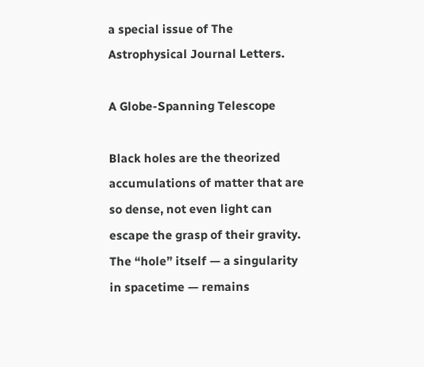a special issue of The Astrophysical Journal Letters.

A Globe-Spanning Telescope

Black holes are the theorized accumulations of matter that are so dense, not even light can escape the grasp of their gravity. The “hole” itself — a singularity in spacetime — remains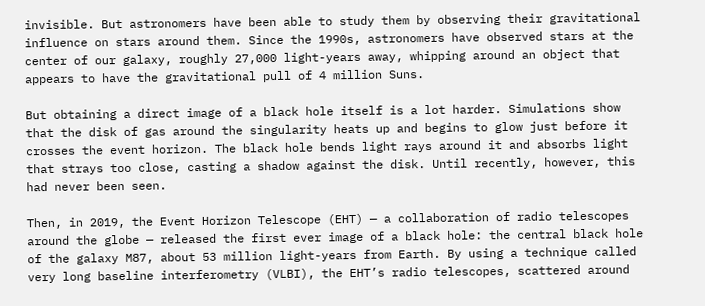invisible. But astronomers have been able to study them by observing their gravitational influence on stars around them. Since the 1990s, astronomers have observed stars at the center of our galaxy, roughly 27,000 light-years away, whipping around an object that appears to have the gravitational pull of 4 million Suns.

But obtaining a direct image of a black hole itself is a lot harder. Simulations show that the disk of gas around the singularity heats up and begins to glow just before it crosses the event horizon. The black hole bends light rays around it and absorbs light that strays too close, casting a shadow against the disk. Until recently, however, this had never been seen.

Then, in 2019, the Event Horizon Telescope (EHT) — a collaboration of radio telescopes around the globe — released the first ever image of a black hole: the central black hole of the galaxy M87, about 53 million light-years from Earth. By using a technique called very long baseline interferometry (VLBI), the EHT’s radio telescopes, scattered around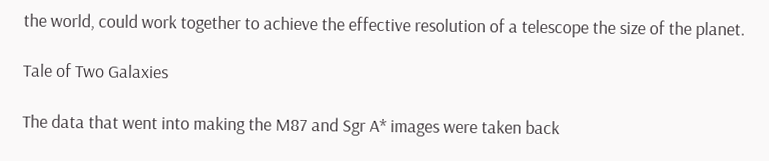the world, could work together to achieve the effective resolution of a telescope the size of the planet.

Tale of Two Galaxies

The data that went into making the M87 and Sgr A* images were taken back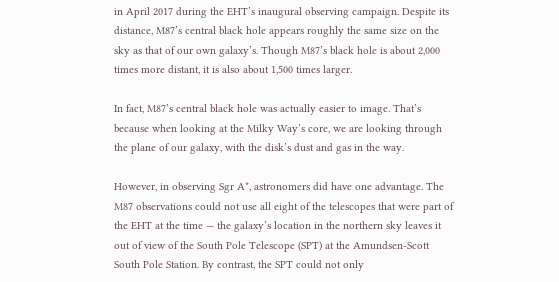in April 2017 during the EHT’s inaugural observing campaign. Despite its distance, M87’s central black hole appears roughly the same size on the sky as that of our own galaxy’s. Though M87’s black hole is about 2,000 times more distant, it is also about 1,500 times larger.

In fact, M87’s central black hole was actually easier to image. That’s because when looking at the Milky Way’s core, we are looking through the plane of our galaxy, with the disk’s dust and gas in the way.

However, in observing Sgr A*, astronomers did have one advantage. The M87 observations could not use all eight of the telescopes that were part of the EHT at the time — the galaxy’s location in the northern sky leaves it out of view of the South Pole Telescope (SPT) at the Amundsen-Scott South Pole Station. By contrast, the SPT could not only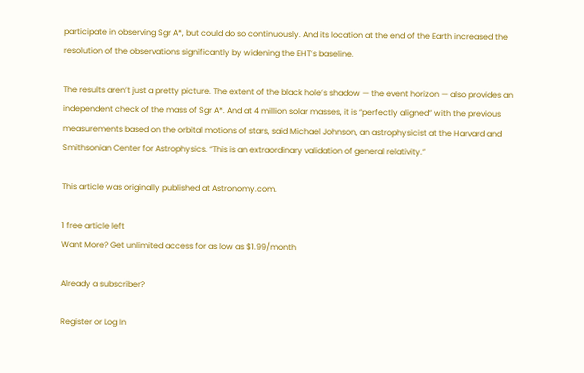participate in observing Sgr A*, but could do so continuously. And its location at the end of the Earth increased the resolution of the observations significantly by widening the EHT’s baseline.

The results aren’t just a pretty picture. The extent of the black hole’s shadow — the event horizon — also provides an independent check of the mass of Sgr A*. And at 4 million solar masses, it is “perfectly aligned” with the previous measurements based on the orbital motions of stars, said Michael Johnson, an astrophysicist at the Harvard and Smithsonian Center for Astrophysics. “This is an extraordinary validation of general relativity.”

This article was originally published at Astronomy.com.

1 free article left
Want More? Get unlimited access for as low as $1.99/month

Already a subscriber?

Register or Log In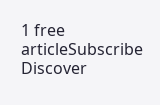1 free articleSubscribe
Discover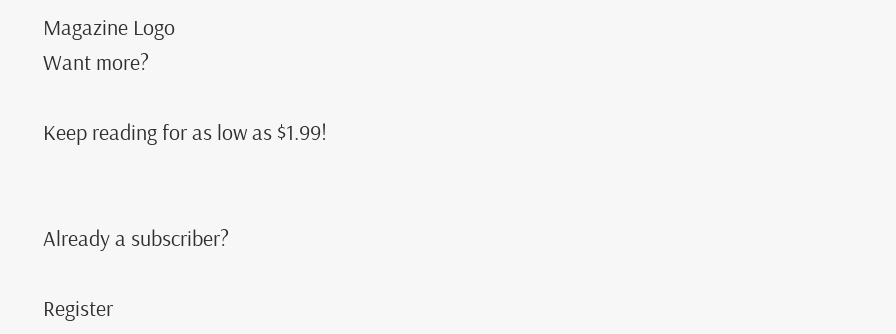Magazine Logo
Want more?

Keep reading for as low as $1.99!


Already a subscriber?

Register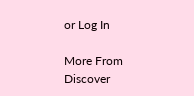or Log In

More From Discover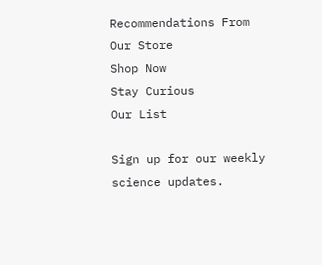Recommendations From Our Store
Shop Now
Stay Curious
Our List

Sign up for our weekly science updates.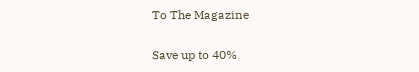To The Magazine

Save up to 40%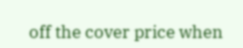off the cover price when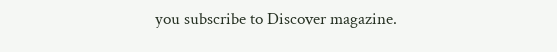you subscribe to Discover magazine.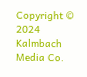Copyright © 2024 Kalmbach Media Co.